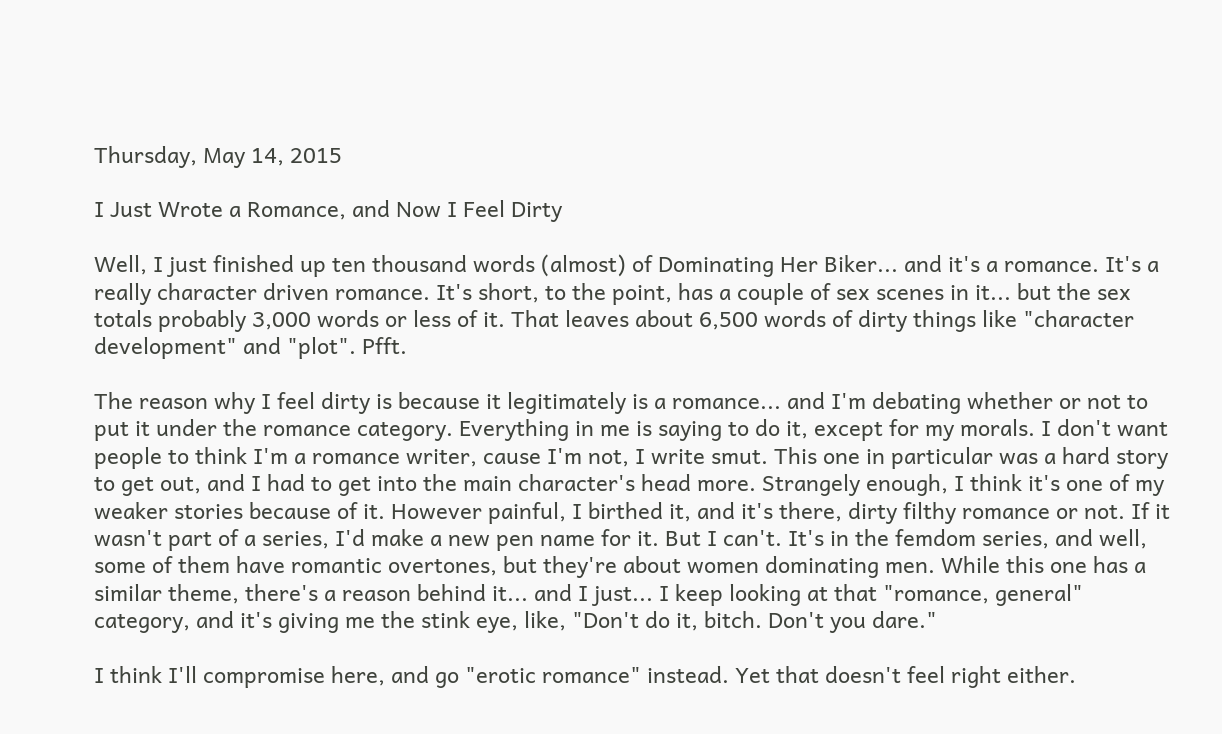Thursday, May 14, 2015

I Just Wrote a Romance, and Now I Feel Dirty

Well, I just finished up ten thousand words (almost) of Dominating Her Biker... and it's a romance. It's a really character driven romance. It's short, to the point, has a couple of sex scenes in it... but the sex totals probably 3,000 words or less of it. That leaves about 6,500 words of dirty things like "character development" and "plot". Pfft.

The reason why I feel dirty is because it legitimately is a romance... and I'm debating whether or not to put it under the romance category. Everything in me is saying to do it, except for my morals. I don't want people to think I'm a romance writer, cause I'm not, I write smut. This one in particular was a hard story to get out, and I had to get into the main character's head more. Strangely enough, I think it's one of my weaker stories because of it. However painful, I birthed it, and it's there, dirty filthy romance or not. If it wasn't part of a series, I'd make a new pen name for it. But I can't. It's in the femdom series, and well, some of them have romantic overtones, but they're about women dominating men. While this one has a similar theme, there's a reason behind it... and I just... I keep looking at that "romance, general" category, and it's giving me the stink eye, like, "Don't do it, bitch. Don't you dare."

I think I'll compromise here, and go "erotic romance" instead. Yet that doesn't feel right either.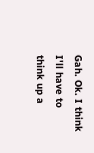Gah. Ok. I think I'll have to think up a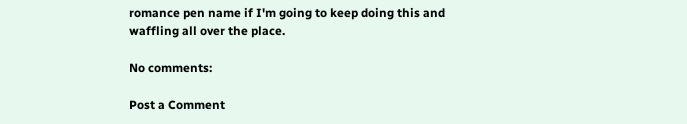romance pen name if I'm going to keep doing this and waffling all over the place.

No comments:

Post a Comment